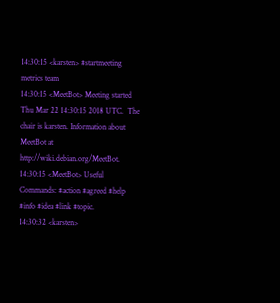14:30:15 <karsten> #startmeeting metrics team
14:30:15 <MeetBot> Meeting started Thu Mar 22 14:30:15 2018 UTC.  The chair is karsten. Information about MeetBot at http://wiki.debian.org/MeetBot.
14:30:15 <MeetBot> Useful Commands: #action #agreed #help #info #idea #link #topic.
14:30:32 <karsten>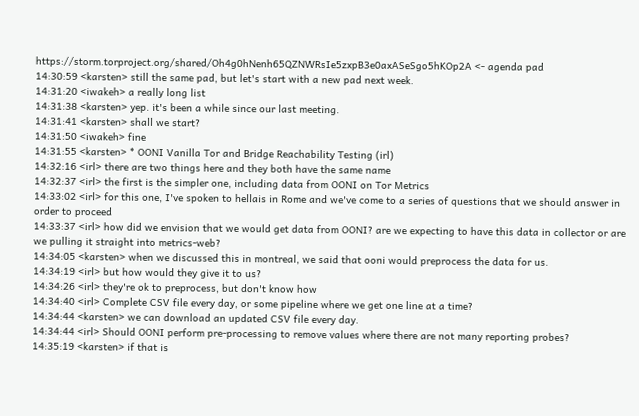https://storm.torproject.org/shared/Oh4g0hNenh65QZNWRsIe5zxpB3e0axASeSgo5hKOp2A <- agenda pad
14:30:59 <karsten> still the same pad, but let's start with a new pad next week.
14:31:20 <iwakeh> a really long list
14:31:38 <karsten> yep. it's been a while since our last meeting.
14:31:41 <karsten> shall we start?
14:31:50 <iwakeh> fine
14:31:55 <karsten> * OONI Vanilla Tor and Bridge Reachability Testing (irl)
14:32:16 <irl> there are two things here and they both have the same name
14:32:37 <irl> the first is the simpler one, including data from OONI on Tor Metrics
14:33:02 <irl> for this one, I've spoken to hellais in Rome and we've come to a series of questions that we should answer in order to proceed
14:33:37 <irl> how did we envision that we would get data from OONI? are we expecting to have this data in collector or are we pulling it straight into metrics-web?
14:34:05 <karsten> when we discussed this in montreal, we said that ooni would preprocess the data for us.
14:34:19 <irl> but how would they give it to us?
14:34:26 <irl> they're ok to preprocess, but don't know how
14:34:40 <irl> Complete CSV file every day, or some pipeline where we get one line at a time?
14:34:44 <karsten> we can download an updated CSV file every day.
14:34:44 <irl> Should OONI perform pre-processing to remove values where there are not many reporting probes?
14:35:19 <karsten> if that is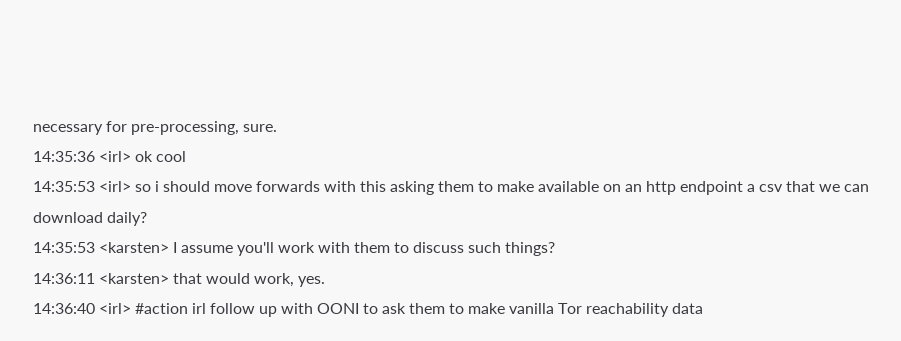necessary for pre-processing, sure.
14:35:36 <irl> ok cool
14:35:53 <irl> so i should move forwards with this asking them to make available on an http endpoint a csv that we can download daily?
14:35:53 <karsten> I assume you'll work with them to discuss such things?
14:36:11 <karsten> that would work, yes.
14:36:40 <irl> #action irl follow up with OONI to ask them to make vanilla Tor reachability data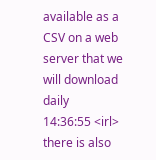available as a CSV on a web server that we will download daily
14:36:55 <irl> there is also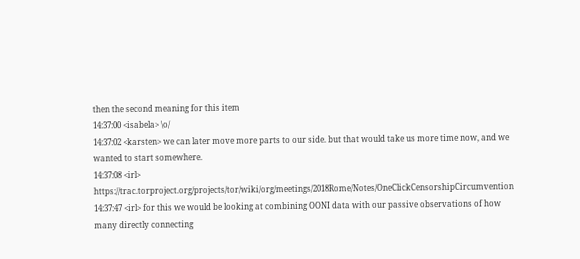then the second meaning for this item
14:37:00 <isabela> \o/
14:37:02 <karsten> we can later move more parts to our side. but that would take us more time now, and we wanted to start somewhere.
14:37:08 <irl> https://trac.torproject.org/projects/tor/wiki/org/meetings/2018Rome/Notes/OneClickCensorshipCircumvention
14:37:47 <irl> for this we would be looking at combining OONI data with our passive observations of how many directly connecting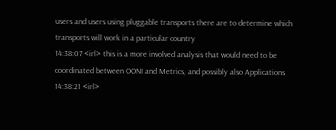users and users using pluggable transports there are to determine which transports will work in a particular country
14:38:07 <irl> this is a more involved analysis that would need to be coordinated between OONI and Metrics, and possibly also Applications
14:38:21 <irl>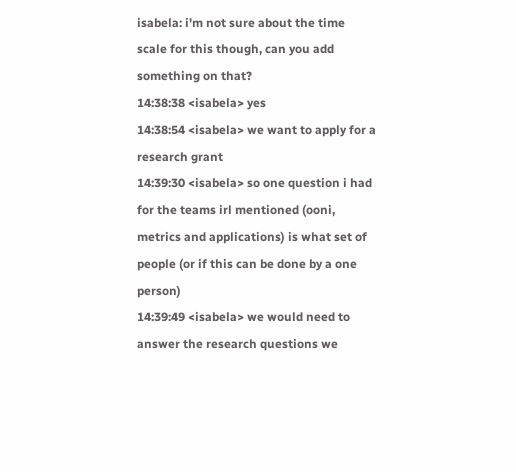isabela: i'm not sure about the time scale for this though, can you add something on that?
14:38:38 <isabela> yes
14:38:54 <isabela> we want to apply for a research grant
14:39:30 <isabela> so one question i had for the teams irl mentioned (ooni, metrics and applications) is what set of people (or if this can be done by a one person)
14:39:49 <isabela> we would need to answer the research questions we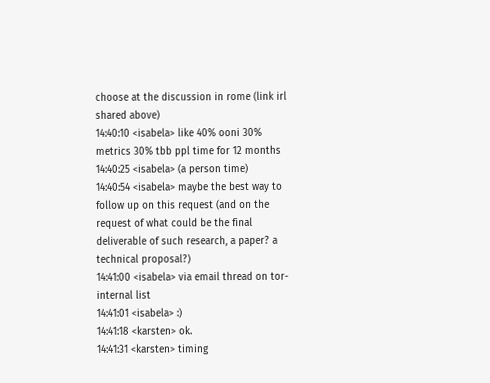choose at the discussion in rome (link irl shared above)
14:40:10 <isabela> like 40% ooni 30% metrics 30% tbb ppl time for 12 months
14:40:25 <isabela> (a person time)
14:40:54 <isabela> maybe the best way to follow up on this request (and on the request of what could be the final deliverable of such research, a paper? a technical proposal?)
14:41:00 <isabela> via email thread on tor-internal list
14:41:01 <isabela> :)
14:41:18 <karsten> ok.
14:41:31 <karsten> timing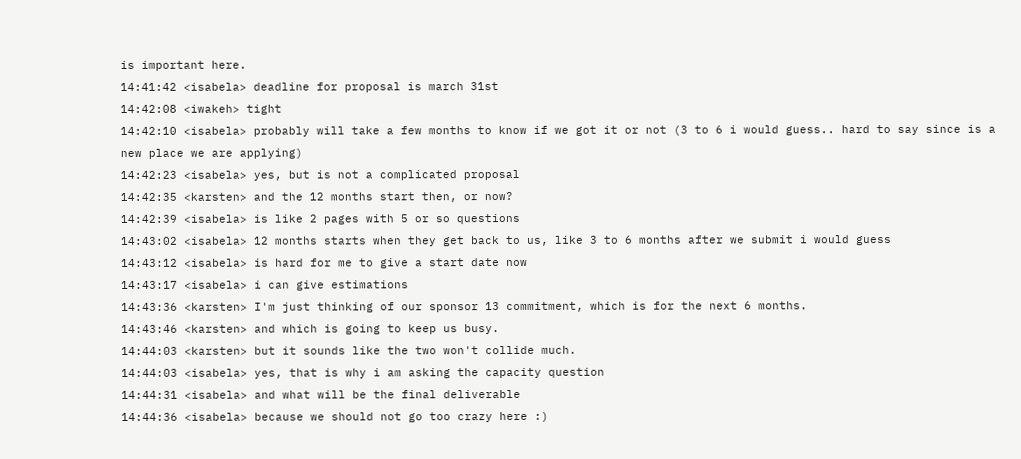is important here.
14:41:42 <isabela> deadline for proposal is march 31st
14:42:08 <iwakeh> tight
14:42:10 <isabela> probably will take a few months to know if we got it or not (3 to 6 i would guess.. hard to say since is a new place we are applying)
14:42:23 <isabela> yes, but is not a complicated proposal
14:42:35 <karsten> and the 12 months start then, or now?
14:42:39 <isabela> is like 2 pages with 5 or so questions
14:43:02 <isabela> 12 months starts when they get back to us, like 3 to 6 months after we submit i would guess
14:43:12 <isabela> is hard for me to give a start date now
14:43:17 <isabela> i can give estimations
14:43:36 <karsten> I'm just thinking of our sponsor 13 commitment, which is for the next 6 months.
14:43:46 <karsten> and which is going to keep us busy.
14:44:03 <karsten> but it sounds like the two won't collide much.
14:44:03 <isabela> yes, that is why i am asking the capacity question
14:44:31 <isabela> and what will be the final deliverable
14:44:36 <isabela> because we should not go too crazy here :)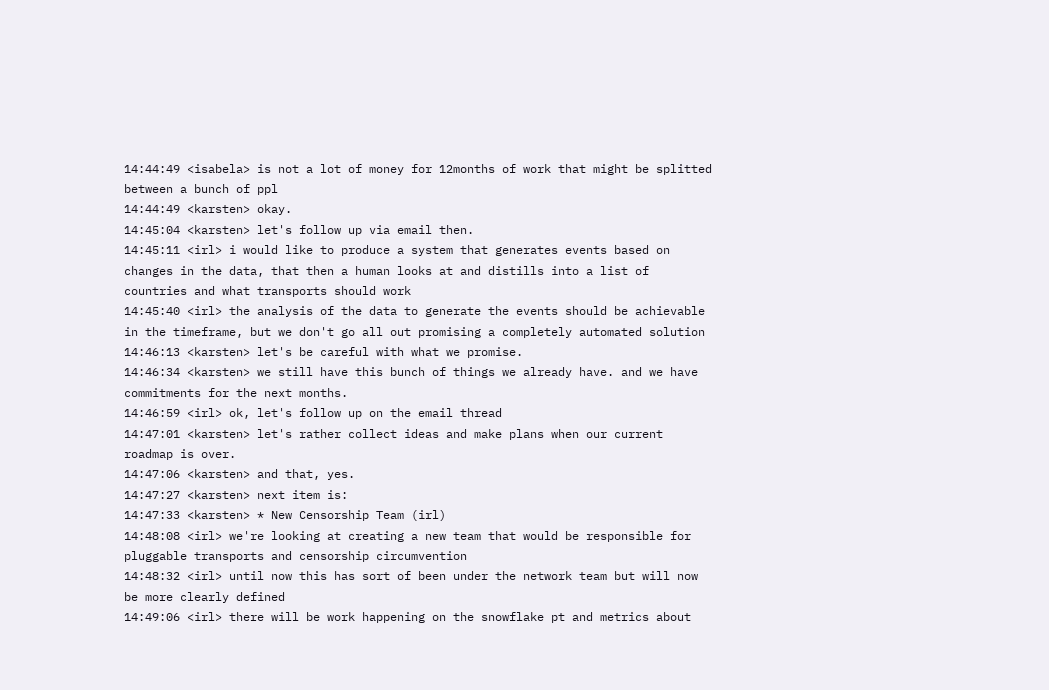14:44:49 <isabela> is not a lot of money for 12months of work that might be splitted between a bunch of ppl
14:44:49 <karsten> okay.
14:45:04 <karsten> let's follow up via email then.
14:45:11 <irl> i would like to produce a system that generates events based on changes in the data, that then a human looks at and distills into a list of countries and what transports should work
14:45:40 <irl> the analysis of the data to generate the events should be achievable in the timeframe, but we don't go all out promising a completely automated solution
14:46:13 <karsten> let's be careful with what we promise.
14:46:34 <karsten> we still have this bunch of things we already have. and we have commitments for the next months.
14:46:59 <irl> ok, let's follow up on the email thread
14:47:01 <karsten> let's rather collect ideas and make plans when our current roadmap is over.
14:47:06 <karsten> and that, yes.
14:47:27 <karsten> next item is:
14:47:33 <karsten> * New Censorship Team (irl)
14:48:08 <irl> we're looking at creating a new team that would be responsible for pluggable transports and censorship circumvention
14:48:32 <irl> until now this has sort of been under the network team but will now be more clearly defined
14:49:06 <irl> there will be work happening on the snowflake pt and metrics about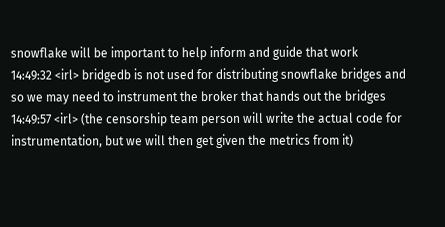snowflake will be important to help inform and guide that work
14:49:32 <irl> bridgedb is not used for distributing snowflake bridges and so we may need to instrument the broker that hands out the bridges
14:49:57 <irl> (the censorship team person will write the actual code for instrumentation, but we will then get given the metrics from it)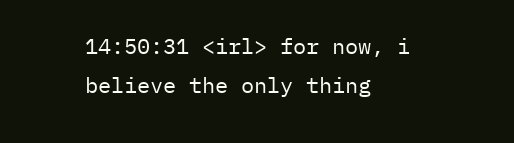14:50:31 <irl> for now, i believe the only thing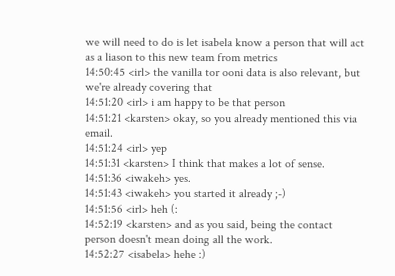we will need to do is let isabela know a person that will act as a liason to this new team from metrics
14:50:45 <irl> the vanilla tor ooni data is also relevant, but we're already covering that
14:51:20 <irl> i am happy to be that person
14:51:21 <karsten> okay, so you already mentioned this via email.
14:51:24 <irl> yep
14:51:31 <karsten> I think that makes a lot of sense.
14:51:36 <iwakeh> yes.
14:51:43 <iwakeh> you started it already ;-)
14:51:56 <irl> heh (:
14:52:19 <karsten> and as you said, being the contact person doesn't mean doing all the work.
14:52:27 <isabela> hehe :)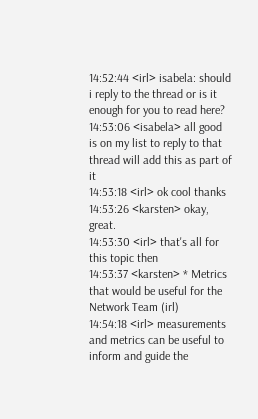14:52:44 <irl> isabela: should i reply to the thread or is it enough for you to read here?
14:53:06 <isabela> all good is on my list to reply to that thread will add this as part of it
14:53:18 <irl> ok cool thanks
14:53:26 <karsten> okay, great.
14:53:30 <irl> that's all for this topic then
14:53:37 <karsten> * Metrics that would be useful for the Network Team (irl)
14:54:18 <irl> measurements and metrics can be useful to inform and guide the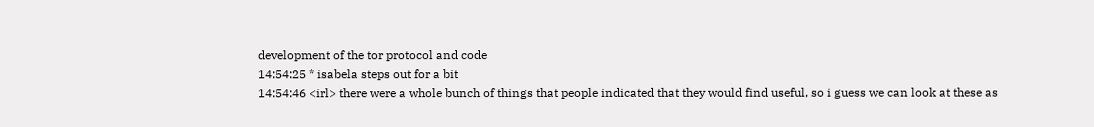development of the tor protocol and code
14:54:25 * isabela steps out for a bit
14:54:46 <irl> there were a whole bunch of things that people indicated that they would find useful, so i guess we can look at these as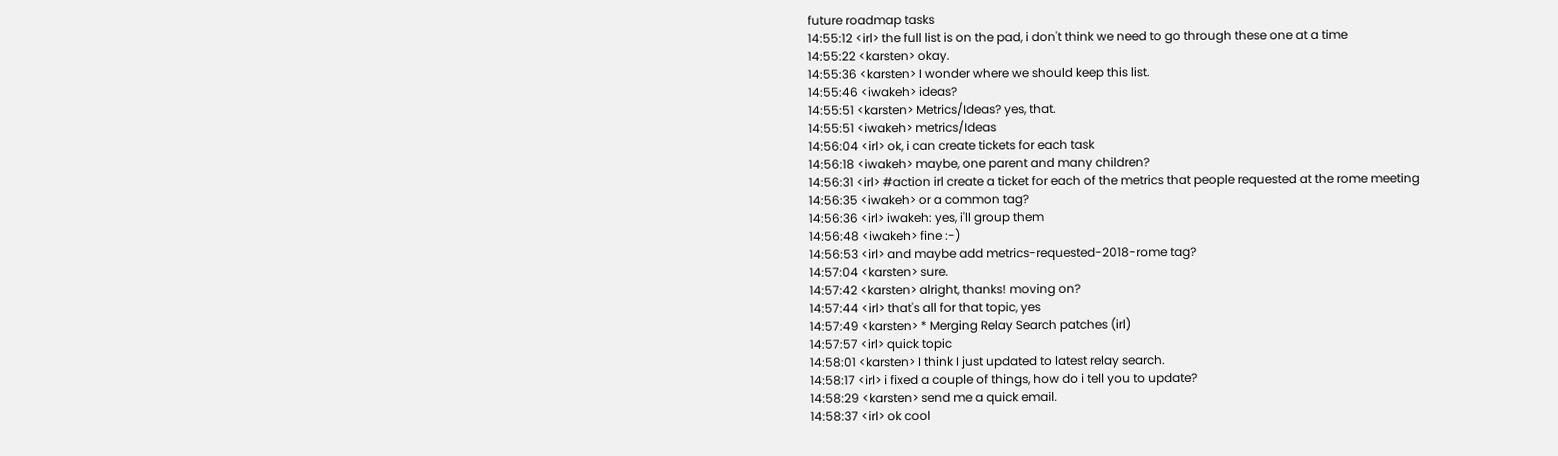future roadmap tasks
14:55:12 <irl> the full list is on the pad, i don't think we need to go through these one at a time
14:55:22 <karsten> okay.
14:55:36 <karsten> I wonder where we should keep this list.
14:55:46 <iwakeh> ideas?
14:55:51 <karsten> Metrics/Ideas? yes, that.
14:55:51 <iwakeh> metrics/Ideas
14:56:04 <irl> ok, i can create tickets for each task
14:56:18 <iwakeh> maybe, one parent and many children?
14:56:31 <irl> #action irl create a ticket for each of the metrics that people requested at the rome meeting
14:56:35 <iwakeh> or a common tag?
14:56:36 <irl> iwakeh: yes, i'll group them
14:56:48 <iwakeh> fine :-)
14:56:53 <irl> and maybe add metrics-requested-2018-rome tag?
14:57:04 <karsten> sure.
14:57:42 <karsten> alright, thanks! moving on?
14:57:44 <irl> that's all for that topic, yes
14:57:49 <karsten> * Merging Relay Search patches (irl)
14:57:57 <irl> quick topic
14:58:01 <karsten> I think I just updated to latest relay search.
14:58:17 <irl> i fixed a couple of things, how do i tell you to update?
14:58:29 <karsten> send me a quick email.
14:58:37 <irl> ok cool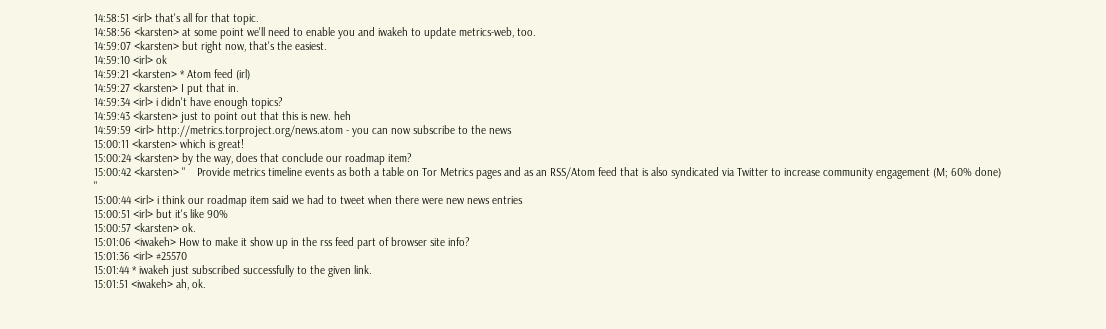14:58:51 <irl> that's all for that topic.
14:58:56 <karsten> at some point we'll need to enable you and iwakeh to update metrics-web, too.
14:59:07 <karsten> but right now, that's the easiest.
14:59:10 <irl> ok
14:59:21 <karsten> * Atom feed (irl)
14:59:27 <karsten> I put that in.
14:59:34 <irl> i didn't have enough topics?
14:59:43 <karsten> just to point out that this is new. heh
14:59:59 <irl> http://metrics.torproject.org/news.atom - you can now subscribe to the news
15:00:11 <karsten> which is great!
15:00:24 <karsten> by the way, does that conclude our roadmap item?
15:00:42 <karsten> "    Provide metrics timeline events as both a table on Tor Metrics pages and as an RSS/Atom feed that is also syndicated via Twitter to increase community engagement (M; 60% done) "
15:00:44 <irl> i think our roadmap item said we had to tweet when there were new news entries
15:00:51 <irl> but it's like 90%
15:00:57 <karsten> ok.
15:01:06 <iwakeh> How to make it show up in the rss feed part of browser site info?
15:01:36 <irl> #25570
15:01:44 * iwakeh just subscribed successfully to the given link.
15:01:51 <iwakeh> ah, ok.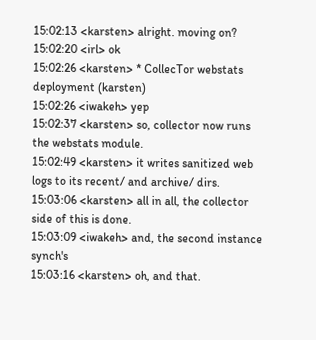15:02:13 <karsten> alright. moving on?
15:02:20 <irl> ok
15:02:26 <karsten> * CollecTor webstats deployment (karsten)
15:02:26 <iwakeh> yep
15:02:37 <karsten> so, collector now runs the webstats module.
15:02:49 <karsten> it writes sanitized web logs to its recent/ and archive/ dirs.
15:03:06 <karsten> all in all, the collector side of this is done.
15:03:09 <iwakeh> and, the second instance synch's
15:03:16 <karsten> oh, and that.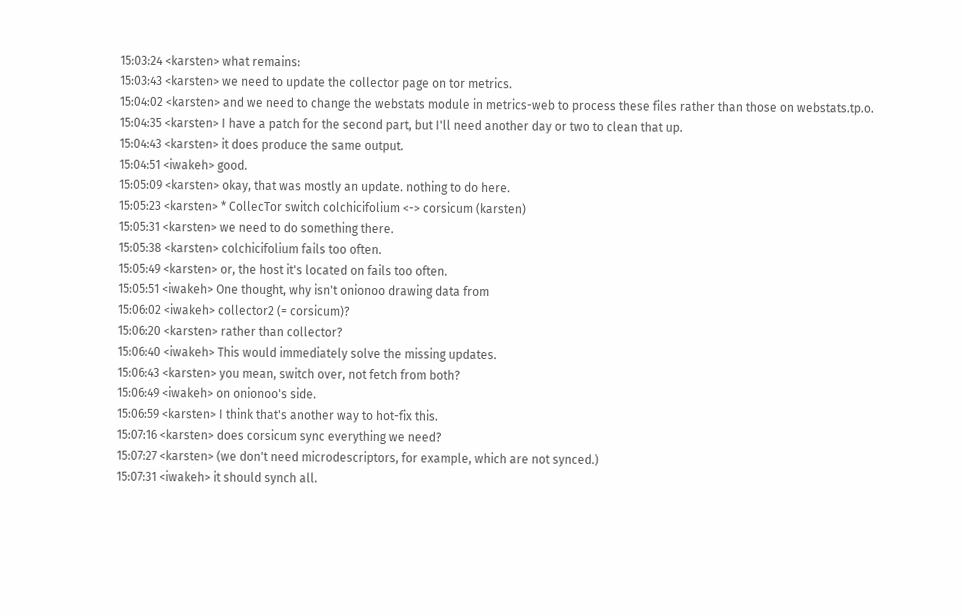15:03:24 <karsten> what remains:
15:03:43 <karsten> we need to update the collector page on tor metrics.
15:04:02 <karsten> and we need to change the webstats module in metrics-web to process these files rather than those on webstats.tp.o.
15:04:35 <karsten> I have a patch for the second part, but I'll need another day or two to clean that up.
15:04:43 <karsten> it does produce the same output.
15:04:51 <iwakeh> good.
15:05:09 <karsten> okay, that was mostly an update. nothing to do here.
15:05:23 <karsten> * CollecTor switch colchicifolium <-> corsicum (karsten)
15:05:31 <karsten> we need to do something there.
15:05:38 <karsten> colchicifolium fails too often.
15:05:49 <karsten> or, the host it's located on fails too often.
15:05:51 <iwakeh> One thought, why isn't onionoo drawing data from
15:06:02 <iwakeh> collector2 (= corsicum)?
15:06:20 <karsten> rather than collector?
15:06:40 <iwakeh> This would immediately solve the missing updates.
15:06:43 <karsten> you mean, switch over, not fetch from both?
15:06:49 <iwakeh> on onionoo's side.
15:06:59 <karsten> I think that's another way to hot-fix this.
15:07:16 <karsten> does corsicum sync everything we need?
15:07:27 <karsten> (we don't need microdescriptors, for example, which are not synced.)
15:07:31 <iwakeh> it should synch all.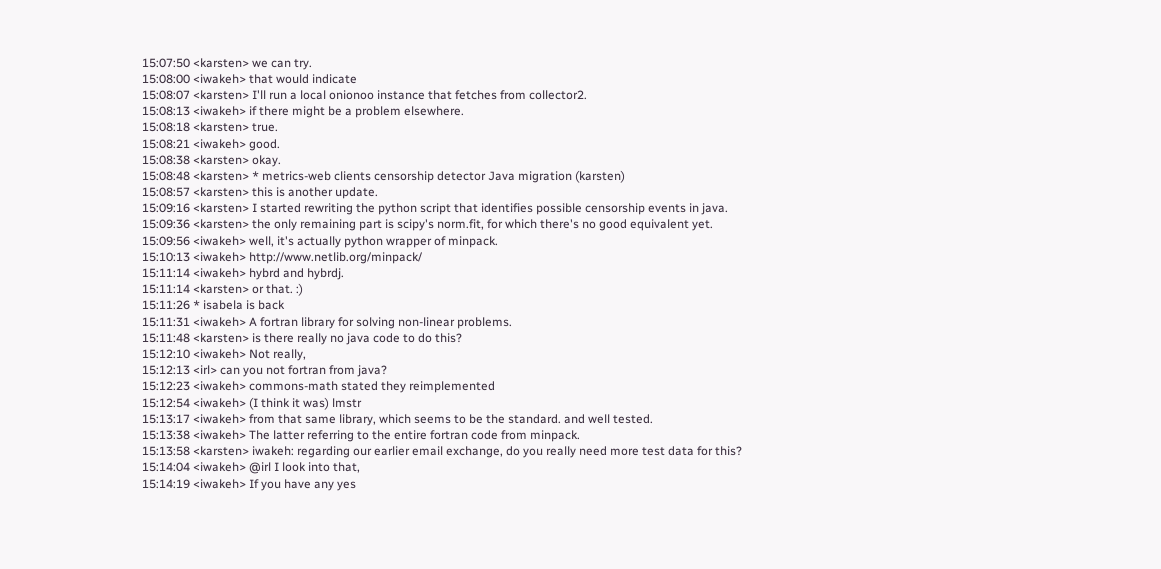15:07:50 <karsten> we can try.
15:08:00 <iwakeh> that would indicate
15:08:07 <karsten> I'll run a local onionoo instance that fetches from collector2.
15:08:13 <iwakeh> if there might be a problem elsewhere.
15:08:18 <karsten> true.
15:08:21 <iwakeh> good.
15:08:38 <karsten> okay.
15:08:48 <karsten> * metrics-web clients censorship detector Java migration (karsten)
15:08:57 <karsten> this is another update.
15:09:16 <karsten> I started rewriting the python script that identifies possible censorship events in java.
15:09:36 <karsten> the only remaining part is scipy's norm.fit, for which there's no good equivalent yet.
15:09:56 <iwakeh> well, it's actually python wrapper of minpack.
15:10:13 <iwakeh> http://www.netlib.org/minpack/
15:11:14 <iwakeh> hybrd and hybrdj.
15:11:14 <karsten> or that. :)
15:11:26 * isabela is back
15:11:31 <iwakeh> A fortran library for solving non-linear problems.
15:11:48 <karsten> is there really no java code to do this?
15:12:10 <iwakeh> Not really,
15:12:13 <irl> can you not fortran from java?
15:12:23 <iwakeh> commons-math stated they reimplemented
15:12:54 <iwakeh> (I think it was) lmstr
15:13:17 <iwakeh> from that same library, which seems to be the standard. and well tested.
15:13:38 <iwakeh> The latter referring to the entire fortran code from minpack.
15:13:58 <karsten> iwakeh: regarding our earlier email exchange, do you really need more test data for this?
15:14:04 <iwakeh> @irl I look into that,
15:14:19 <iwakeh> If you have any yes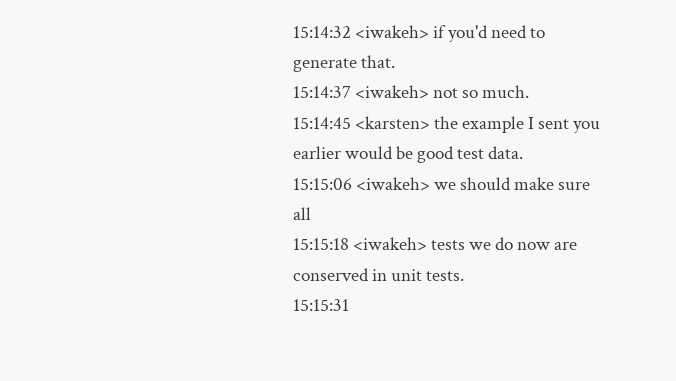15:14:32 <iwakeh> if you'd need to generate that.
15:14:37 <iwakeh> not so much.
15:14:45 <karsten> the example I sent you earlier would be good test data.
15:15:06 <iwakeh> we should make sure all
15:15:18 <iwakeh> tests we do now are conserved in unit tests.
15:15:31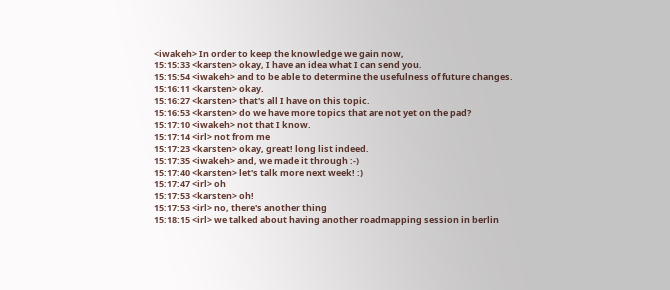<iwakeh> In order to keep the knowledge we gain now,
15:15:33 <karsten> okay, I have an idea what I can send you.
15:15:54 <iwakeh> and to be able to determine the usefulness of future changes.
15:16:11 <karsten> okay.
15:16:27 <karsten> that's all I have on this topic.
15:16:53 <karsten> do we have more topics that are not yet on the pad?
15:17:10 <iwakeh> not that I know.
15:17:14 <irl> not from me
15:17:23 <karsten> okay, great! long list indeed.
15:17:35 <iwakeh> and, we made it through :-)
15:17:40 <karsten> let's talk more next week! :)
15:17:47 <irl> oh
15:17:53 <karsten> oh!
15:17:53 <irl> no, there's another thing
15:18:15 <irl> we talked about having another roadmapping session in berlin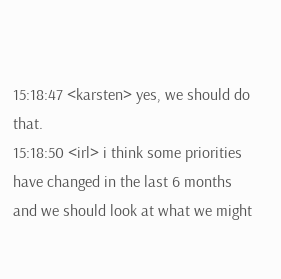15:18:47 <karsten> yes, we should do that.
15:18:50 <irl> i think some priorities have changed in the last 6 months and we should look at what we might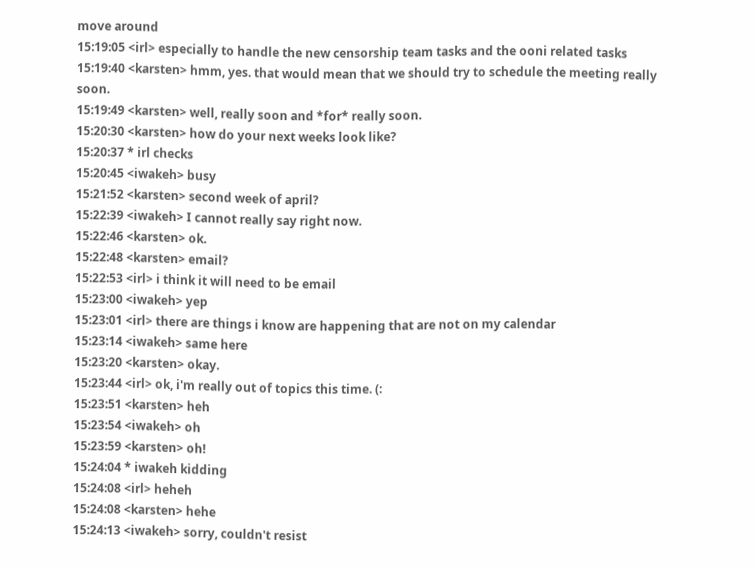move around
15:19:05 <irl> especially to handle the new censorship team tasks and the ooni related tasks
15:19:40 <karsten> hmm, yes. that would mean that we should try to schedule the meeting really soon.
15:19:49 <karsten> well, really soon and *for* really soon.
15:20:30 <karsten> how do your next weeks look like?
15:20:37 * irl checks
15:20:45 <iwakeh> busy
15:21:52 <karsten> second week of april?
15:22:39 <iwakeh> I cannot really say right now.
15:22:46 <karsten> ok.
15:22:48 <karsten> email?
15:22:53 <irl> i think it will need to be email
15:23:00 <iwakeh> yep
15:23:01 <irl> there are things i know are happening that are not on my calendar
15:23:14 <iwakeh> same here
15:23:20 <karsten> okay.
15:23:44 <irl> ok, i'm really out of topics this time. (:
15:23:51 <karsten> heh
15:23:54 <iwakeh> oh
15:23:59 <karsten> oh!
15:24:04 * iwakeh kidding
15:24:08 <irl> heheh
15:24:08 <karsten> hehe
15:24:13 <iwakeh> sorry, couldn't resist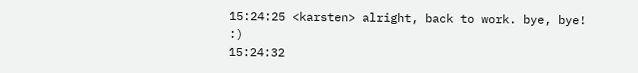15:24:25 <karsten> alright, back to work. bye, bye! :)
15:24:32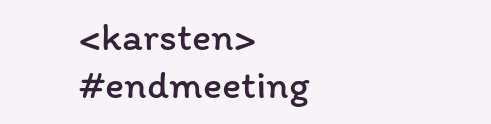<karsten> #endmeeting